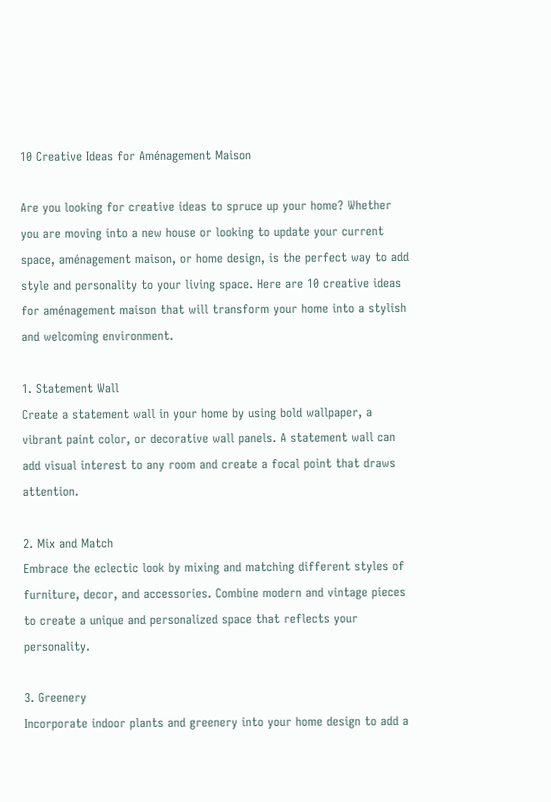10 Creative Ideas for Aménagement Maison

Are you looking for creative ideas to spruce up your home? Whether you are moving into a new house or looking to update your current space, aménagement maison, or home design, is the perfect way to add style and personality to your living space. Here are 10 creative ideas for aménagement maison that will transform your home into a stylish and welcoming environment.

1. Statement Wall
Create a statement wall in your home by using bold wallpaper, a vibrant paint color, or decorative wall panels. A statement wall can add visual interest to any room and create a focal point that draws attention.

2. Mix and Match
Embrace the eclectic look by mixing and matching different styles of furniture, decor, and accessories. Combine modern and vintage pieces to create a unique and personalized space that reflects your personality.

3. Greenery
Incorporate indoor plants and greenery into your home design to add a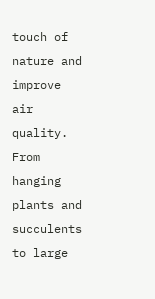touch of nature and improve air quality. From hanging plants and succulents to large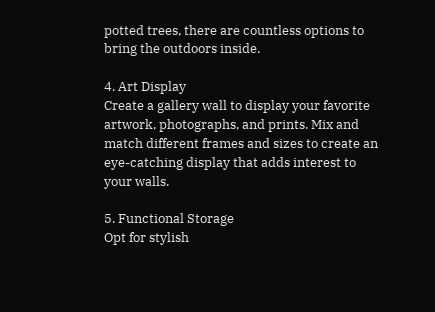potted trees, there are countless options to bring the outdoors inside.

4. Art Display
Create a gallery wall to display your favorite artwork, photographs, and prints. Mix and match different frames and sizes to create an eye-catching display that adds interest to your walls.

5. Functional Storage
Opt for stylish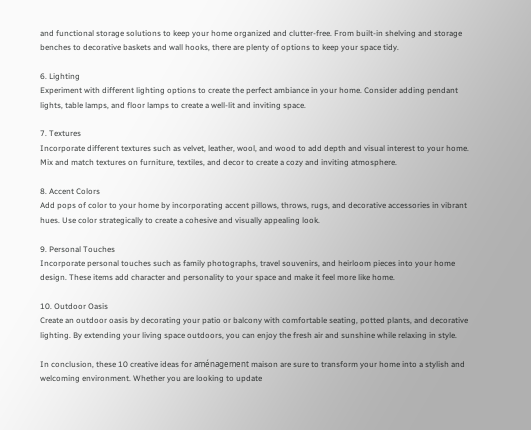and functional storage solutions to keep your home organized and clutter-free. From built-in shelving and storage benches to decorative baskets and wall hooks, there are plenty of options to keep your space tidy.

6. Lighting
Experiment with different lighting options to create the perfect ambiance in your home. Consider adding pendant lights, table lamps, and floor lamps to create a well-lit and inviting space.

7. Textures
Incorporate different textures such as velvet, leather, wool, and wood to add depth and visual interest to your home. Mix and match textures on furniture, textiles, and decor to create a cozy and inviting atmosphere.

8. Accent Colors
Add pops of color to your home by incorporating accent pillows, throws, rugs, and decorative accessories in vibrant hues. Use color strategically to create a cohesive and visually appealing look.

9. Personal Touches
Incorporate personal touches such as family photographs, travel souvenirs, and heirloom pieces into your home design. These items add character and personality to your space and make it feel more like home.

10. Outdoor Oasis
Create an outdoor oasis by decorating your patio or balcony with comfortable seating, potted plants, and decorative lighting. By extending your living space outdoors, you can enjoy the fresh air and sunshine while relaxing in style.

In conclusion, these 10 creative ideas for aménagement maison are sure to transform your home into a stylish and welcoming environment. Whether you are looking to update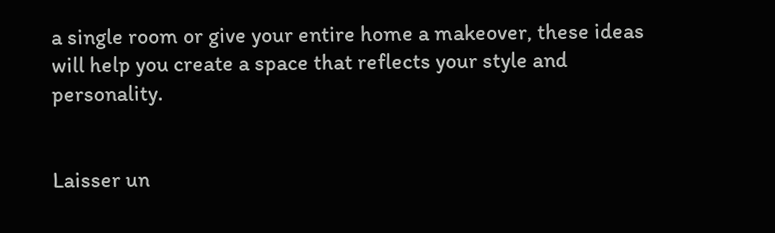a single room or give your entire home a makeover, these ideas will help you create a space that reflects your style and personality.


Laisser un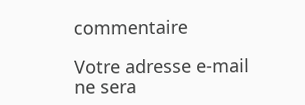commentaire

Votre adresse e-mail ne sera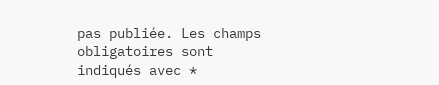pas publiée. Les champs obligatoires sont indiqués avec *